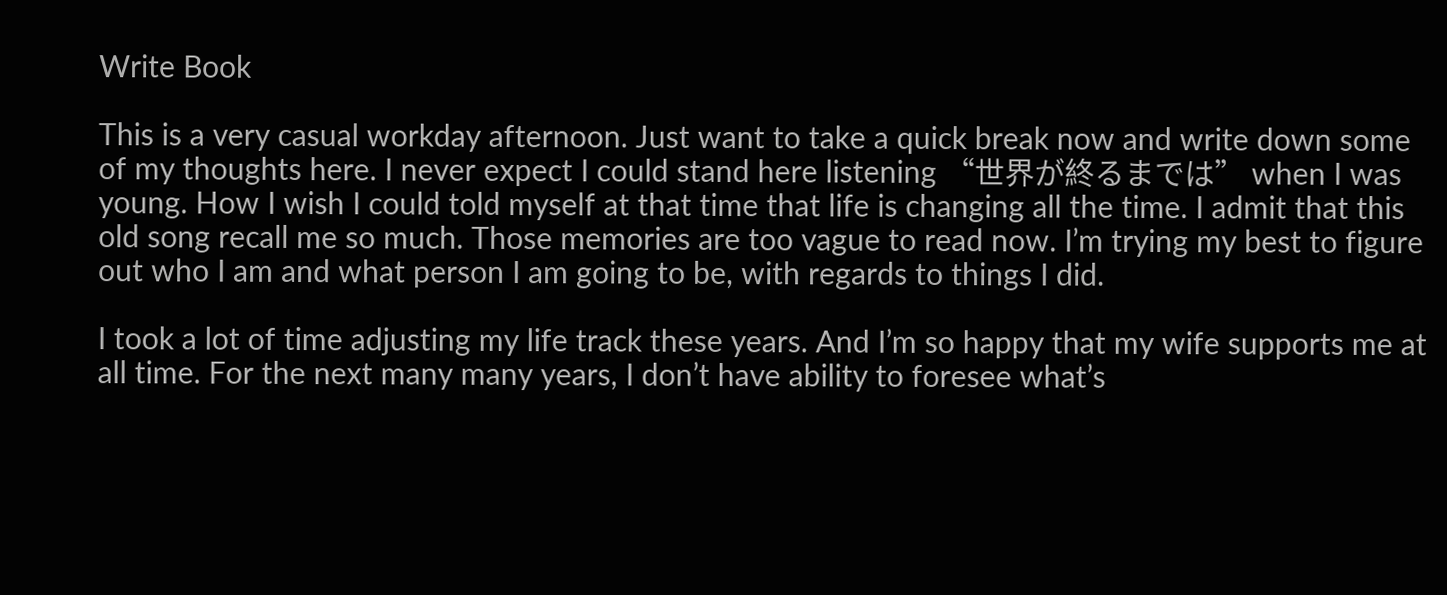Write Book

This is a very casual workday afternoon. Just want to take a quick break now and write down some of my thoughts here. I never expect I could stand here listening “世界が終るまでは” when I was young. How I wish I could told myself at that time that life is changing all the time. I admit that this old song recall me so much. Those memories are too vague to read now. I’m trying my best to figure out who I am and what person I am going to be, with regards to things I did.

I took a lot of time adjusting my life track these years. And I’m so happy that my wife supports me at all time. For the next many many years, I don’t have ability to foresee what’s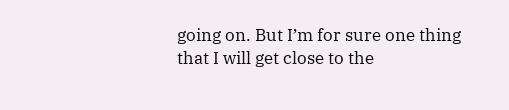going on. But I’m for sure one thing that I will get close to the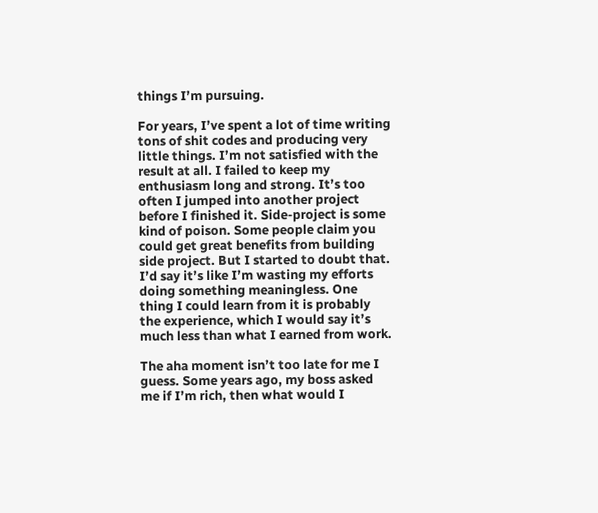things I’m pursuing.

For years, I’ve spent a lot of time writing tons of shit codes and producing very little things. I’m not satisfied with the result at all. I failed to keep my enthusiasm long and strong. It’s too often I jumped into another project before I finished it. Side-project is some kind of poison. Some people claim you could get great benefits from building side project. But I started to doubt that. I’d say it’s like I’m wasting my efforts doing something meaningless. One thing I could learn from it is probably the experience, which I would say it’s much less than what I earned from work.

The aha moment isn’t too late for me I guess. Some years ago, my boss asked me if I’m rich, then what would I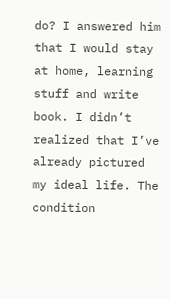do? I answered him that I would stay at home, learning stuff and write book. I didn’t realized that I’ve already pictured my ideal life. The condition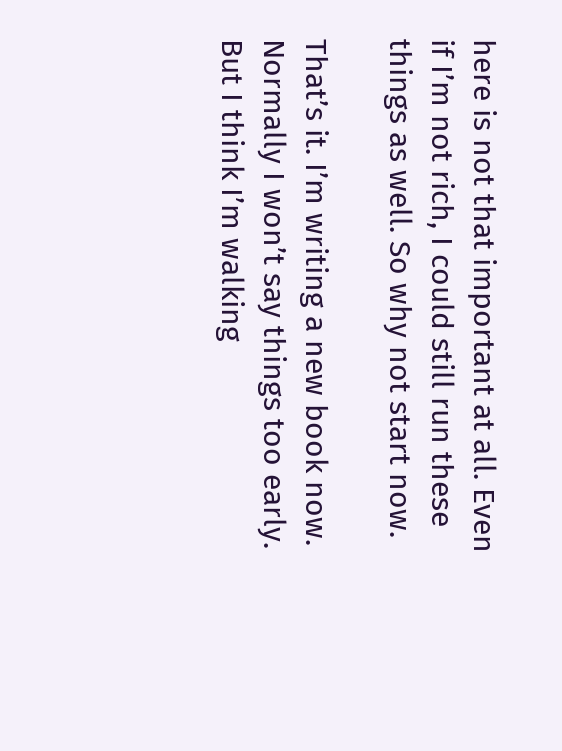here is not that important at all. Even if I’m not rich, I could still run these things as well. So why not start now.

That’s it. I’m writing a new book now. Normally I won’t say things too early. But I think I’m walking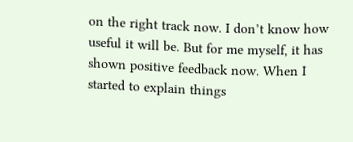on the right track now. I don’t know how useful it will be. But for me myself, it has shown positive feedback now. When I started to explain things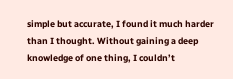simple but accurate, I found it much harder than I thought. Without gaining a deep knowledge of one thing, I couldn’t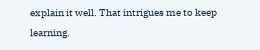explain it well. That intrigues me to keep learning.